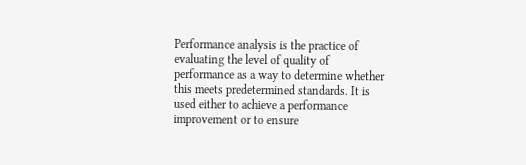Performance analysis is the practice of evaluating the level of quality of performance as a way to determine whether this meets predetermined standards. It is used either to achieve a performance improvement or to ensure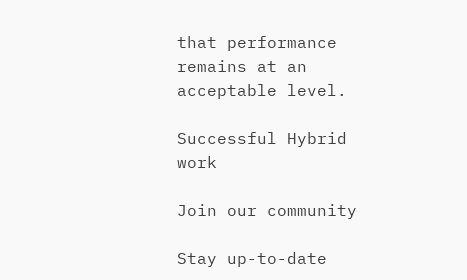that performance remains at an acceptable level.

Successful Hybrid work

Join our community

Stay up-to-date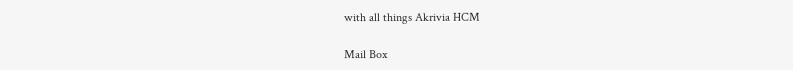with all things Akrivia HCM

Mail Box